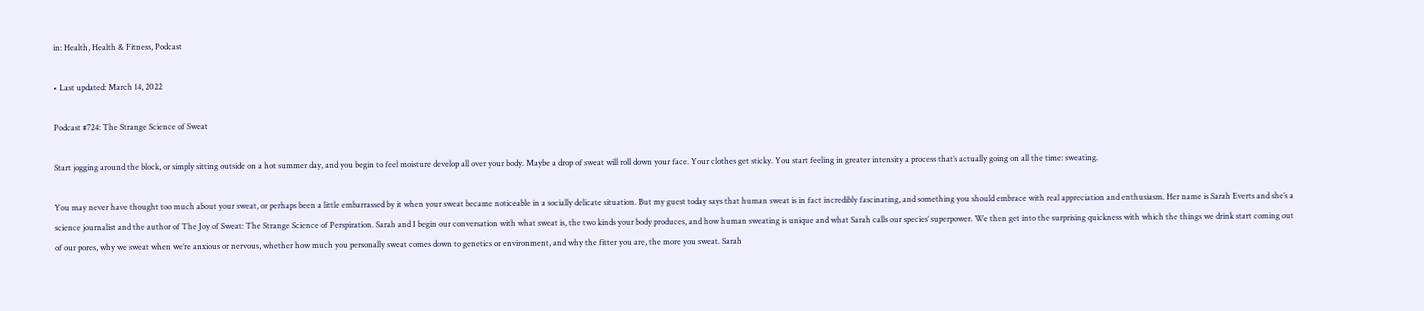in: Health, Health & Fitness, Podcast

• Last updated: March 14, 2022

Podcast #724: The Strange Science of Sweat

Start jogging around the block, or simply sitting outside on a hot summer day, and you begin to feel moisture develop all over your body. Maybe a drop of sweat will roll down your face. Your clothes get sticky. You start feeling in greater intensity a process that’s actually going on all the time: sweating.

You may never have thought too much about your sweat, or perhaps been a little embarrassed by it when your sweat became noticeable in a socially delicate situation. But my guest today says that human sweat is in fact incredibly fascinating, and something you should embrace with real appreciation and enthusiasm. Her name is Sarah Everts and she’s a science journalist and the author of The Joy of Sweat: The Strange Science of Perspiration. Sarah and I begin our conversation with what sweat is, the two kinds your body produces, and how human sweating is unique and what Sarah calls our species’ superpower. We then get into the surprising quickness with which the things we drink start coming out of our pores, why we sweat when we’re anxious or nervous, whether how much you personally sweat comes down to genetics or environment, and why the fitter you are, the more you sweat. Sarah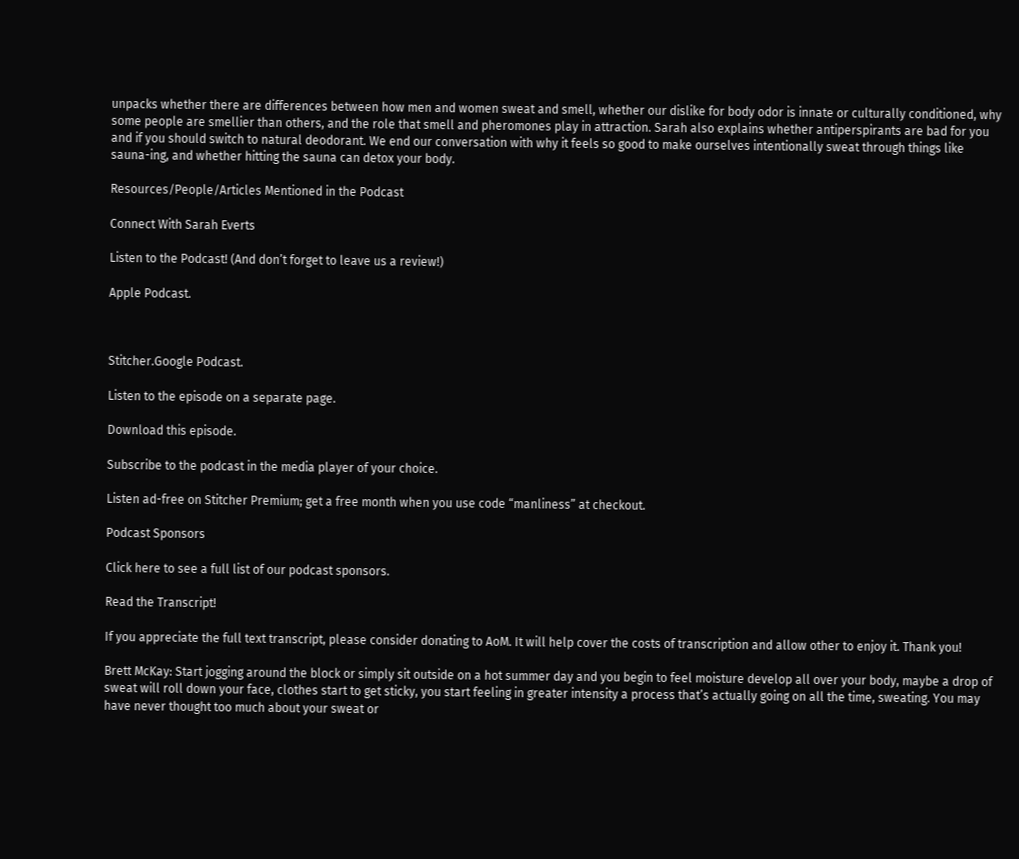unpacks whether there are differences between how men and women sweat and smell, whether our dislike for body odor is innate or culturally conditioned, why some people are smellier than others, and the role that smell and pheromones play in attraction. Sarah also explains whether antiperspirants are bad for you and if you should switch to natural deodorant. We end our conversation with why it feels so good to make ourselves intentionally sweat through things like sauna-ing, and whether hitting the sauna can detox your body.

Resources/People/Articles Mentioned in the Podcast

Connect With Sarah Everts

Listen to the Podcast! (And don’t forget to leave us a review!)

Apple Podcast.



Stitcher.Google Podcast.

Listen to the episode on a separate page.

Download this episode.

Subscribe to the podcast in the media player of your choice.

Listen ad-free on Stitcher Premium; get a free month when you use code “manliness” at checkout.

Podcast Sponsors

Click here to see a full list of our podcast sponsors.

Read the Transcript!

If you appreciate the full text transcript, please consider donating to AoM. It will help cover the costs of transcription and allow other to enjoy it. Thank you!

Brett McKay: Start jogging around the block or simply sit outside on a hot summer day and you begin to feel moisture develop all over your body, maybe a drop of sweat will roll down your face, clothes start to get sticky, you start feeling in greater intensity a process that’s actually going on all the time, sweating. You may have never thought too much about your sweat or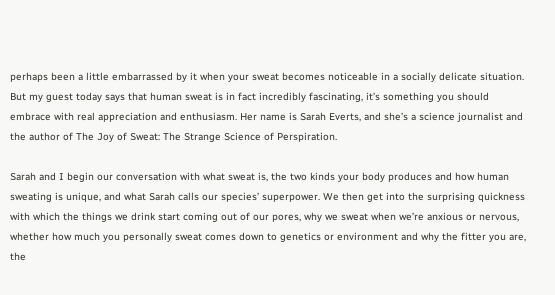perhaps been a little embarrassed by it when your sweat becomes noticeable in a socially delicate situation. But my guest today says that human sweat is in fact incredibly fascinating, it’s something you should embrace with real appreciation and enthusiasm. Her name is Sarah Everts, and she’s a science journalist and the author of The Joy of Sweat: The Strange Science of Perspiration.

Sarah and I begin our conversation with what sweat is, the two kinds your body produces and how human sweating is unique, and what Sarah calls our species’ superpower. We then get into the surprising quickness with which the things we drink start coming out of our pores, why we sweat when we’re anxious or nervous, whether how much you personally sweat comes down to genetics or environment and why the fitter you are, the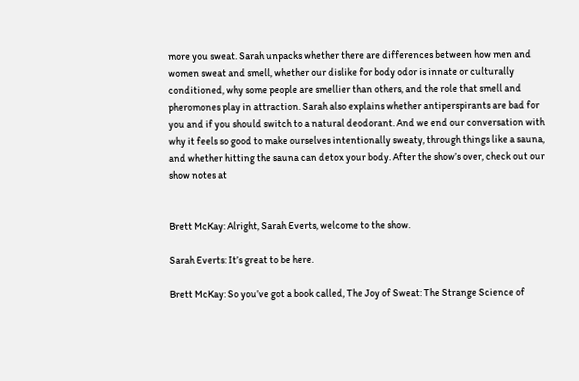more you sweat. Sarah unpacks whether there are differences between how men and women sweat and smell, whether our dislike for body odor is innate or culturally conditioned, why some people are smellier than others, and the role that smell and pheromones play in attraction. Sarah also explains whether antiperspirants are bad for you and if you should switch to a natural deodorant. And we end our conversation with why it feels so good to make ourselves intentionally sweaty, through things like a sauna, and whether hitting the sauna can detox your body. After the show’s over, check out our show notes at


Brett McKay: Alright, Sarah Everts, welcome to the show.

Sarah Everts: It’s great to be here.

Brett McKay: So you’ve got a book called, The Joy of Sweat: The Strange Science of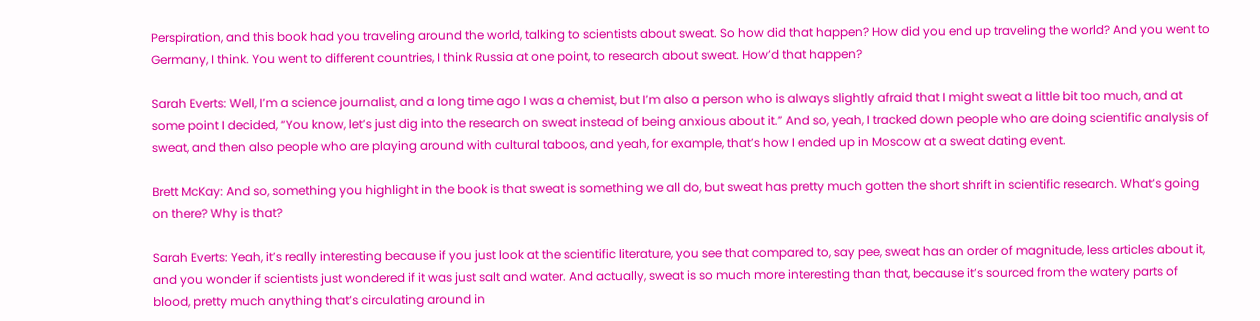Perspiration, and this book had you traveling around the world, talking to scientists about sweat. So how did that happen? How did you end up traveling the world? And you went to Germany, I think. You went to different countries, I think Russia at one point, to research about sweat. How’d that happen?

Sarah Everts: Well, I’m a science journalist, and a long time ago I was a chemist, but I’m also a person who is always slightly afraid that I might sweat a little bit too much, and at some point I decided, “You know, let’s just dig into the research on sweat instead of being anxious about it.” And so, yeah, I tracked down people who are doing scientific analysis of sweat, and then also people who are playing around with cultural taboos, and yeah, for example, that’s how I ended up in Moscow at a sweat dating event.

Brett McKay: And so, something you highlight in the book is that sweat is something we all do, but sweat has pretty much gotten the short shrift in scientific research. What’s going on there? Why is that?

Sarah Everts: Yeah, it’s really interesting because if you just look at the scientific literature, you see that compared to, say pee, sweat has an order of magnitude, less articles about it, and you wonder if scientists just wondered if it was just salt and water. And actually, sweat is so much more interesting than that, because it’s sourced from the watery parts of blood, pretty much anything that’s circulating around in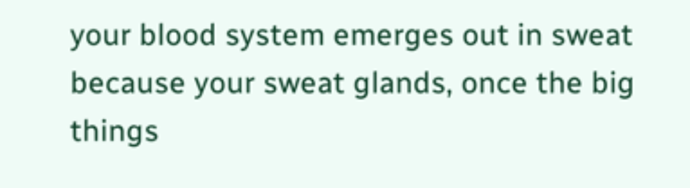your blood system emerges out in sweat because your sweat glands, once the big things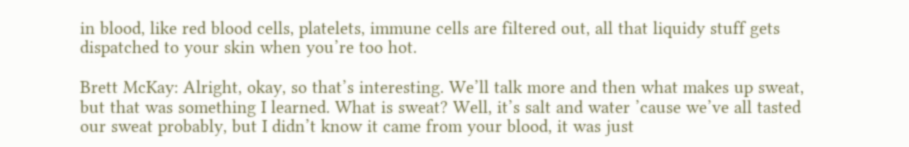in blood, like red blood cells, platelets, immune cells are filtered out, all that liquidy stuff gets dispatched to your skin when you’re too hot.

Brett McKay: Alright, okay, so that’s interesting. We’ll talk more and then what makes up sweat, but that was something I learned. What is sweat? Well, it’s salt and water ’cause we’ve all tasted our sweat probably, but I didn’t know it came from your blood, it was just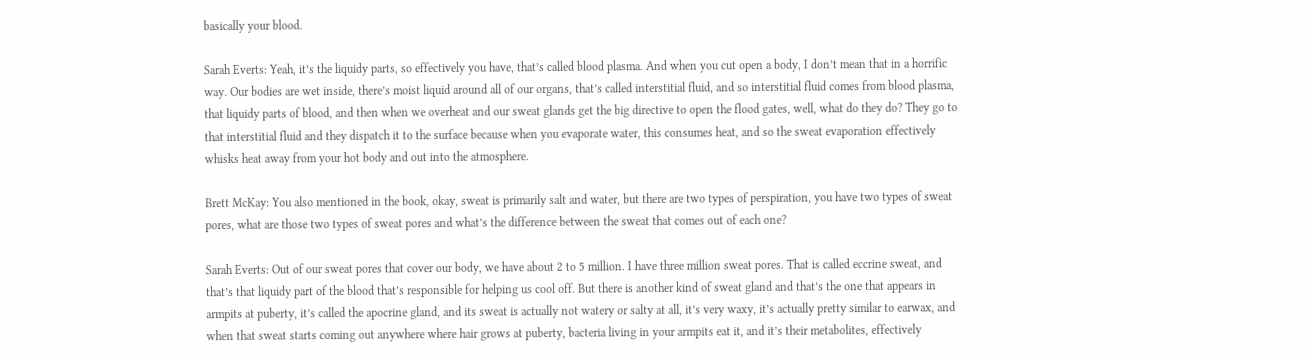basically your blood.

Sarah Everts: Yeah, it’s the liquidy parts, so effectively you have, that’s called blood plasma. And when you cut open a body, I don’t mean that in a horrific way. Our bodies are wet inside, there’s moist liquid around all of our organs, that’s called interstitial fluid, and so interstitial fluid comes from blood plasma, that liquidy parts of blood, and then when we overheat and our sweat glands get the big directive to open the flood gates, well, what do they do? They go to that interstitial fluid and they dispatch it to the surface because when you evaporate water, this consumes heat, and so the sweat evaporation effectively whisks heat away from your hot body and out into the atmosphere.

Brett McKay: You also mentioned in the book, okay, sweat is primarily salt and water, but there are two types of perspiration, you have two types of sweat pores, what are those two types of sweat pores and what’s the difference between the sweat that comes out of each one?

Sarah Everts: Out of our sweat pores that cover our body, we have about 2 to 5 million. I have three million sweat pores. That is called eccrine sweat, and that’s that liquidy part of the blood that’s responsible for helping us cool off. But there is another kind of sweat gland and that’s the one that appears in armpits at puberty, it’s called the apocrine gland, and its sweat is actually not watery or salty at all, it’s very waxy, it’s actually pretty similar to earwax, and when that sweat starts coming out anywhere where hair grows at puberty, bacteria living in your armpits eat it, and it’s their metabolites, effectively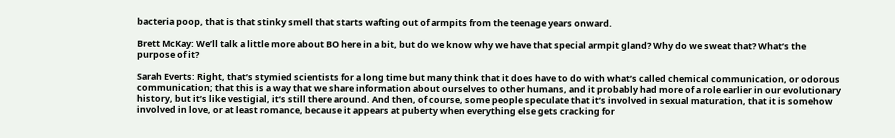bacteria poop, that is that stinky smell that starts wafting out of armpits from the teenage years onward.

Brett McKay: We’ll talk a little more about BO here in a bit, but do we know why we have that special armpit gland? Why do we sweat that? What’s the purpose of it?

Sarah Everts: Right, that’s stymied scientists for a long time but many think that it does have to do with what’s called chemical communication, or odorous communication; that this is a way that we share information about ourselves to other humans, and it probably had more of a role earlier in our evolutionary history, but it’s like vestigial, it’s still there around. And then, of course, some people speculate that it’s involved in sexual maturation, that it is somehow involved in love, or at least romance, because it appears at puberty when everything else gets cracking for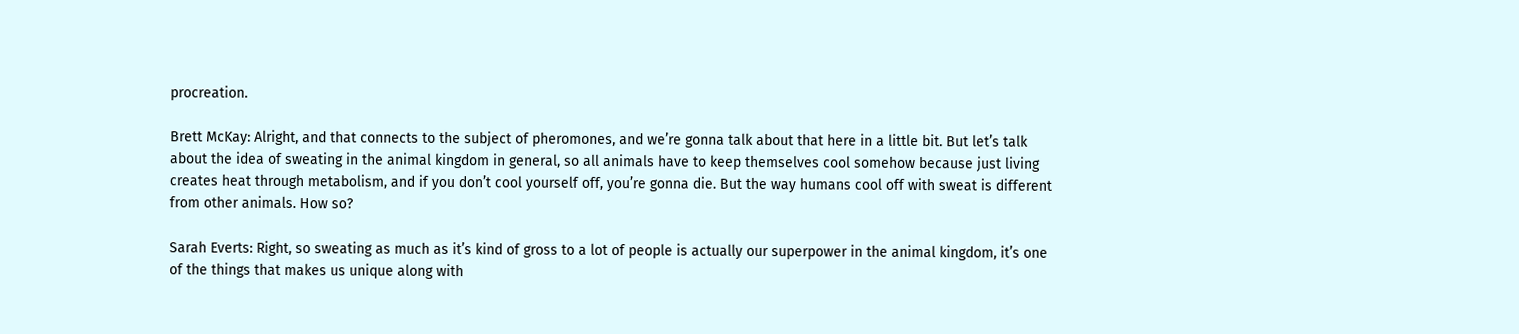procreation.

Brett McKay: Alright, and that connects to the subject of pheromones, and we’re gonna talk about that here in a little bit. But let’s talk about the idea of sweating in the animal kingdom in general, so all animals have to keep themselves cool somehow because just living creates heat through metabolism, and if you don’t cool yourself off, you’re gonna die. But the way humans cool off with sweat is different from other animals. How so?

Sarah Everts: Right, so sweating as much as it’s kind of gross to a lot of people is actually our superpower in the animal kingdom, it’s one of the things that makes us unique along with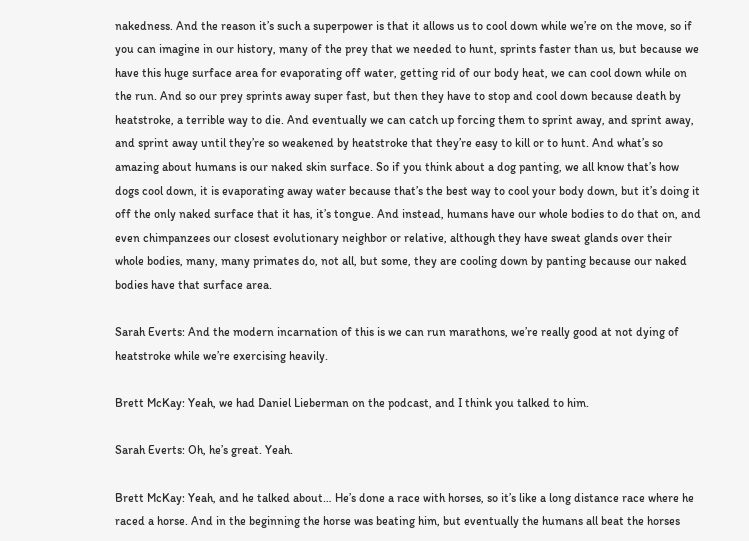nakedness. And the reason it’s such a superpower is that it allows us to cool down while we’re on the move, so if you can imagine in our history, many of the prey that we needed to hunt, sprints faster than us, but because we have this huge surface area for evaporating off water, getting rid of our body heat, we can cool down while on the run. And so our prey sprints away super fast, but then they have to stop and cool down because death by heatstroke, a terrible way to die. And eventually we can catch up forcing them to sprint away, and sprint away, and sprint away until they’re so weakened by heatstroke that they’re easy to kill or to hunt. And what’s so amazing about humans is our naked skin surface. So if you think about a dog panting, we all know that’s how dogs cool down, it is evaporating away water because that’s the best way to cool your body down, but it’s doing it off the only naked surface that it has, it’s tongue. And instead, humans have our whole bodies to do that on, and even chimpanzees our closest evolutionary neighbor or relative, although they have sweat glands over their whole bodies, many, many primates do, not all, but some, they are cooling down by panting because our naked bodies have that surface area.

Sarah Everts: And the modern incarnation of this is we can run marathons, we’re really good at not dying of heatstroke while we’re exercising heavily.

Brett McKay: Yeah, we had Daniel Lieberman on the podcast, and I think you talked to him.

Sarah Everts: Oh, he’s great. Yeah.

Brett McKay: Yeah, and he talked about… He’s done a race with horses, so it’s like a long distance race where he raced a horse. And in the beginning the horse was beating him, but eventually the humans all beat the horses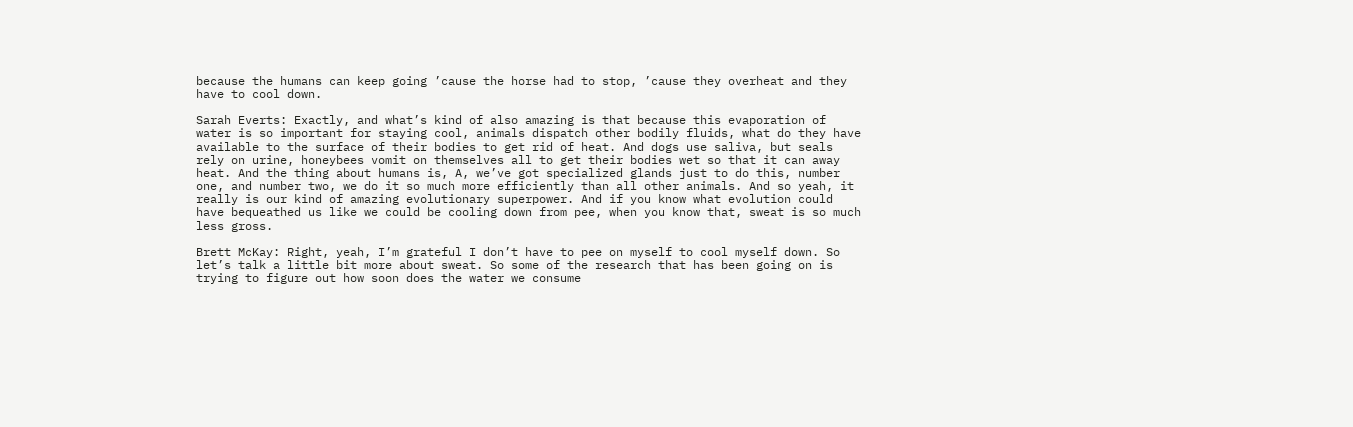because the humans can keep going ’cause the horse had to stop, ’cause they overheat and they have to cool down.

Sarah Everts: Exactly, and what’s kind of also amazing is that because this evaporation of water is so important for staying cool, animals dispatch other bodily fluids, what do they have available to the surface of their bodies to get rid of heat. And dogs use saliva, but seals rely on urine, honeybees vomit on themselves all to get their bodies wet so that it can away heat. And the thing about humans is, A, we’ve got specialized glands just to do this, number one, and number two, we do it so much more efficiently than all other animals. And so yeah, it really is our kind of amazing evolutionary superpower. And if you know what evolution could have bequeathed us like we could be cooling down from pee, when you know that, sweat is so much less gross.

Brett McKay: Right, yeah, I’m grateful I don’t have to pee on myself to cool myself down. So let’s talk a little bit more about sweat. So some of the research that has been going on is trying to figure out how soon does the water we consume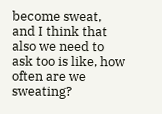become sweat, and I think that also we need to ask too is like, how often are we sweating?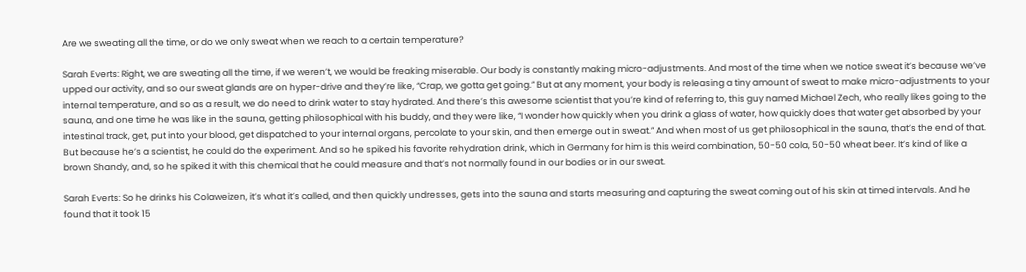Are we sweating all the time, or do we only sweat when we reach to a certain temperature?

Sarah Everts: Right, we are sweating all the time, if we weren’t, we would be freaking miserable. Our body is constantly making micro-adjustments. And most of the time when we notice sweat it’s because we’ve upped our activity, and so our sweat glands are on hyper-drive and they’re like, “Crap, we gotta get going.” But at any moment, your body is releasing a tiny amount of sweat to make micro-adjustments to your internal temperature, and so as a result, we do need to drink water to stay hydrated. And there’s this awesome scientist that you’re kind of referring to, this guy named Michael Zech, who really likes going to the sauna, and one time he was like in the sauna, getting philosophical with his buddy, and they were like, “I wonder how quickly when you drink a glass of water, how quickly does that water get absorbed by your intestinal track, get, put into your blood, get dispatched to your internal organs, percolate to your skin, and then emerge out in sweat.” And when most of us get philosophical in the sauna, that’s the end of that. But because he’s a scientist, he could do the experiment. And so he spiked his favorite rehydration drink, which in Germany for him is this weird combination, 50-50 cola, 50-50 wheat beer. It’s kind of like a brown Shandy, and, so he spiked it with this chemical that he could measure and that’s not normally found in our bodies or in our sweat.

Sarah Everts: So he drinks his Colaweizen, it’s what it’s called, and then quickly undresses, gets into the sauna and starts measuring and capturing the sweat coming out of his skin at timed intervals. And he found that it took 15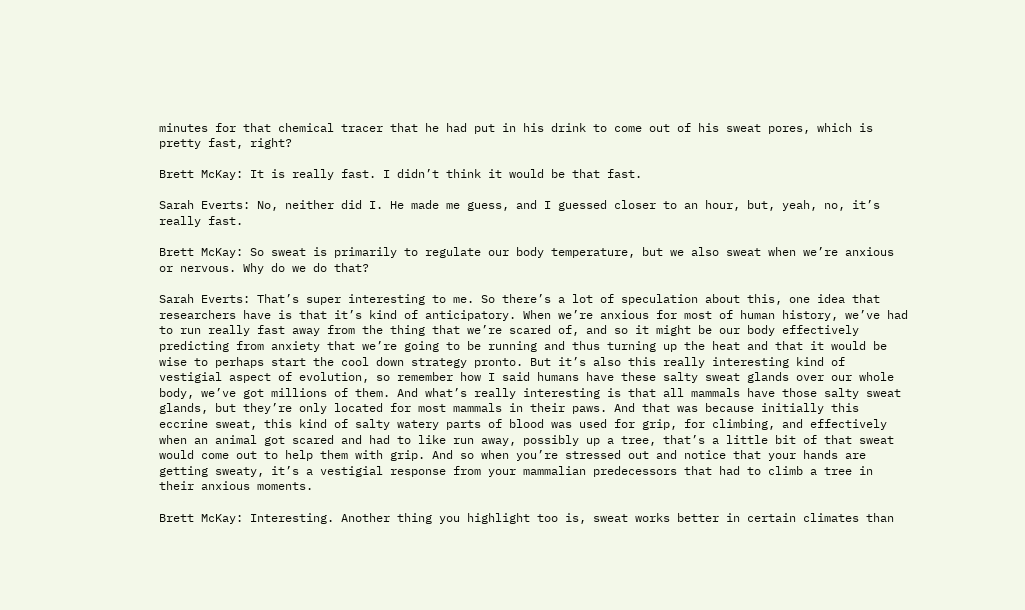minutes for that chemical tracer that he had put in his drink to come out of his sweat pores, which is pretty fast, right?

Brett McKay: It is really fast. I didn’t think it would be that fast.

Sarah Everts: No, neither did I. He made me guess, and I guessed closer to an hour, but, yeah, no, it’s really fast.

Brett McKay: So sweat is primarily to regulate our body temperature, but we also sweat when we’re anxious or nervous. Why do we do that?

Sarah Everts: That’s super interesting to me. So there’s a lot of speculation about this, one idea that researchers have is that it’s kind of anticipatory. When we’re anxious for most of human history, we’ve had to run really fast away from the thing that we’re scared of, and so it might be our body effectively predicting from anxiety that we’re going to be running and thus turning up the heat and that it would be wise to perhaps start the cool down strategy pronto. But it’s also this really interesting kind of vestigial aspect of evolution, so remember how I said humans have these salty sweat glands over our whole body, we’ve got millions of them. And what’s really interesting is that all mammals have those salty sweat glands, but they’re only located for most mammals in their paws. And that was because initially this eccrine sweat, this kind of salty watery parts of blood was used for grip, for climbing, and effectively when an animal got scared and had to like run away, possibly up a tree, that’s a little bit of that sweat would come out to help them with grip. And so when you’re stressed out and notice that your hands are getting sweaty, it’s a vestigial response from your mammalian predecessors that had to climb a tree in their anxious moments.

Brett McKay: Interesting. Another thing you highlight too is, sweat works better in certain climates than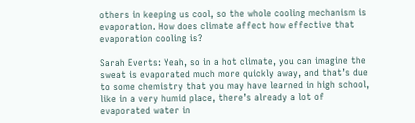others in keeping us cool, so the whole cooling mechanism is evaporation. How does climate affect how effective that evaporation cooling is?

Sarah Everts: Yeah, so in a hot climate, you can imagine the sweat is evaporated much more quickly away, and that’s due to some chemistry that you may have learned in high school, like in a very humid place, there’s already a lot of evaporated water in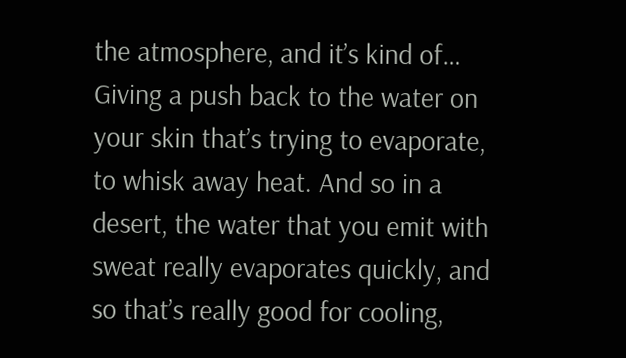the atmosphere, and it’s kind of… Giving a push back to the water on your skin that’s trying to evaporate, to whisk away heat. And so in a desert, the water that you emit with sweat really evaporates quickly, and so that’s really good for cooling,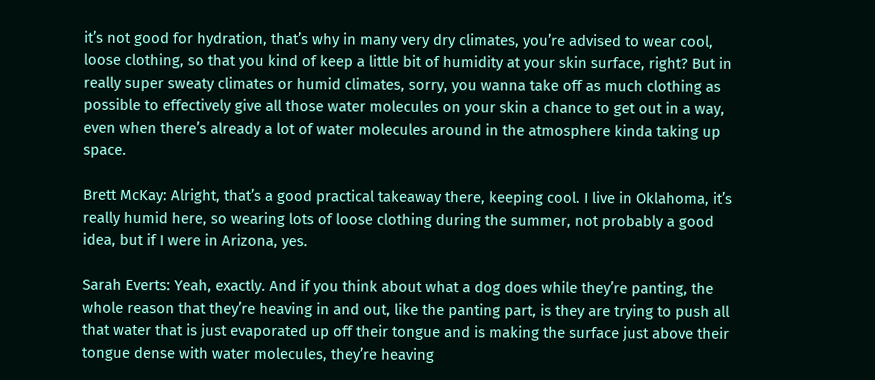it’s not good for hydration, that’s why in many very dry climates, you’re advised to wear cool, loose clothing, so that you kind of keep a little bit of humidity at your skin surface, right? But in really super sweaty climates or humid climates, sorry, you wanna take off as much clothing as possible to effectively give all those water molecules on your skin a chance to get out in a way, even when there’s already a lot of water molecules around in the atmosphere kinda taking up space.

Brett McKay: Alright, that’s a good practical takeaway there, keeping cool. I live in Oklahoma, it’s really humid here, so wearing lots of loose clothing during the summer, not probably a good idea, but if I were in Arizona, yes.

Sarah Everts: Yeah, exactly. And if you think about what a dog does while they’re panting, the whole reason that they’re heaving in and out, like the panting part, is they are trying to push all that water that is just evaporated up off their tongue and is making the surface just above their tongue dense with water molecules, they’re heaving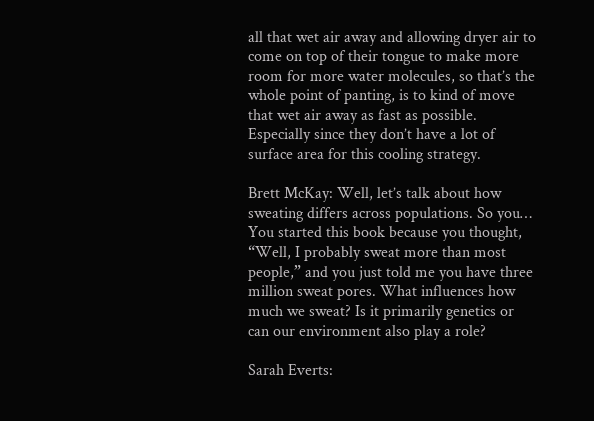all that wet air away and allowing dryer air to come on top of their tongue to make more room for more water molecules, so that’s the whole point of panting, is to kind of move that wet air away as fast as possible. Especially since they don’t have a lot of surface area for this cooling strategy.

Brett McKay: Well, let’s talk about how sweating differs across populations. So you… You started this book because you thought, “Well, I probably sweat more than most people,” and you just told me you have three million sweat pores. What influences how much we sweat? Is it primarily genetics or can our environment also play a role?

Sarah Everts: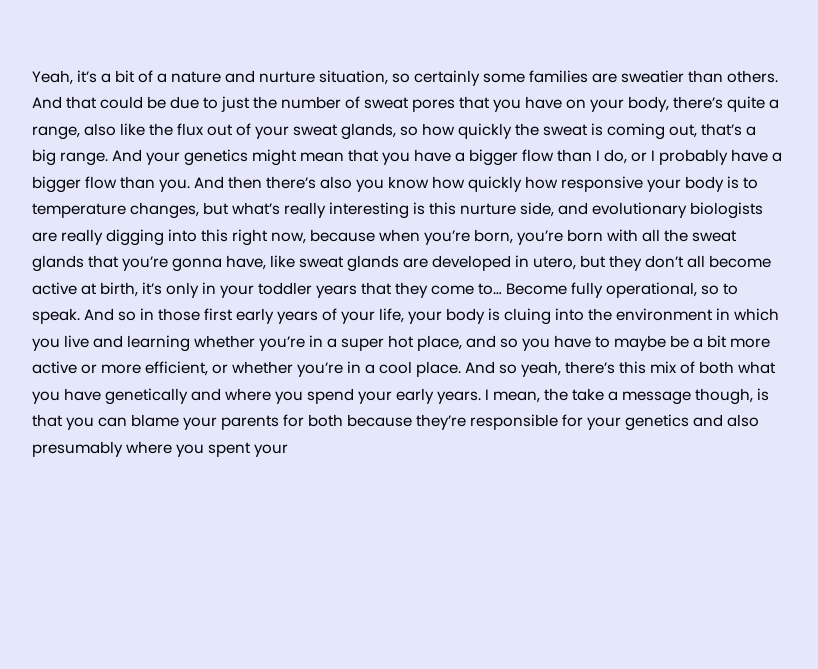Yeah, it’s a bit of a nature and nurture situation, so certainly some families are sweatier than others. And that could be due to just the number of sweat pores that you have on your body, there’s quite a range, also like the flux out of your sweat glands, so how quickly the sweat is coming out, that’s a big range. And your genetics might mean that you have a bigger flow than I do, or I probably have a bigger flow than you. And then there’s also you know how quickly how responsive your body is to temperature changes, but what’s really interesting is this nurture side, and evolutionary biologists are really digging into this right now, because when you’re born, you’re born with all the sweat glands that you’re gonna have, like sweat glands are developed in utero, but they don’t all become active at birth, it’s only in your toddler years that they come to… Become fully operational, so to speak. And so in those first early years of your life, your body is cluing into the environment in which you live and learning whether you’re in a super hot place, and so you have to maybe be a bit more active or more efficient, or whether you’re in a cool place. And so yeah, there’s this mix of both what you have genetically and where you spend your early years. I mean, the take a message though, is that you can blame your parents for both because they’re responsible for your genetics and also presumably where you spent your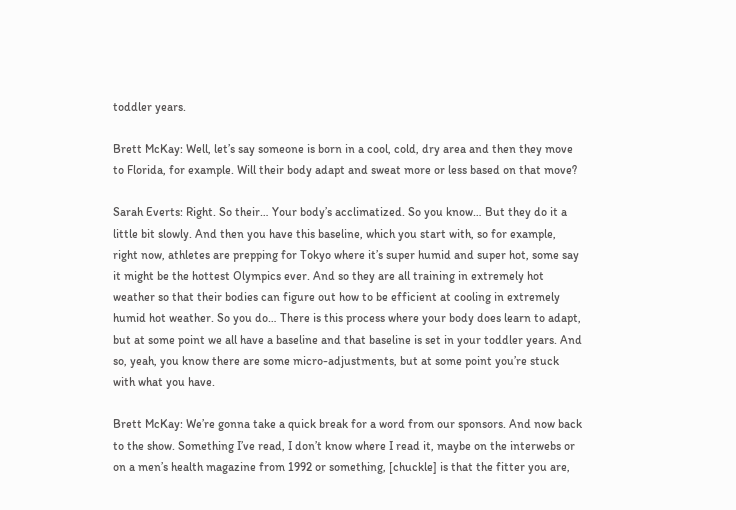toddler years.

Brett McKay: Well, let’s say someone is born in a cool, cold, dry area and then they move to Florida, for example. Will their body adapt and sweat more or less based on that move?

Sarah Everts: Right. So their… Your body’s acclimatized. So you know… But they do it a little bit slowly. And then you have this baseline, which you start with, so for example, right now, athletes are prepping for Tokyo where it’s super humid and super hot, some say it might be the hottest Olympics ever. And so they are all training in extremely hot weather so that their bodies can figure out how to be efficient at cooling in extremely humid hot weather. So you do… There is this process where your body does learn to adapt, but at some point we all have a baseline and that baseline is set in your toddler years. And so, yeah, you know there are some micro-adjustments, but at some point you’re stuck with what you have.

Brett McKay: We’re gonna take a quick break for a word from our sponsors. And now back to the show. Something I’ve read, I don’t know where I read it, maybe on the interwebs or on a men’s health magazine from 1992 or something, [chuckle] is that the fitter you are,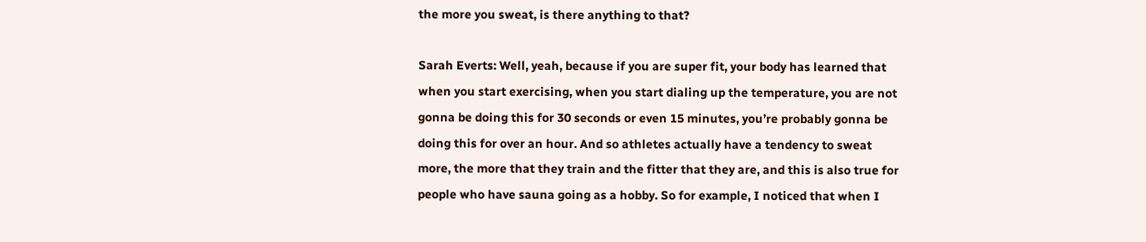the more you sweat, is there anything to that?

Sarah Everts: Well, yeah, because if you are super fit, your body has learned that when you start exercising, when you start dialing up the temperature, you are not gonna be doing this for 30 seconds or even 15 minutes, you’re probably gonna be doing this for over an hour. And so athletes actually have a tendency to sweat more, the more that they train and the fitter that they are, and this is also true for people who have sauna going as a hobby. So for example, I noticed that when I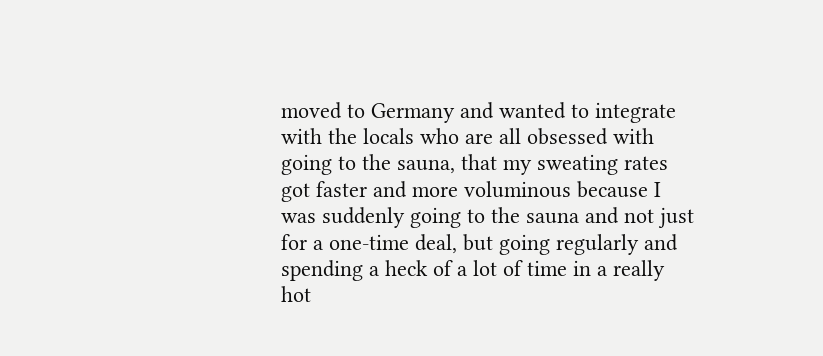moved to Germany and wanted to integrate with the locals who are all obsessed with going to the sauna, that my sweating rates got faster and more voluminous because I was suddenly going to the sauna and not just for a one-time deal, but going regularly and spending a heck of a lot of time in a really hot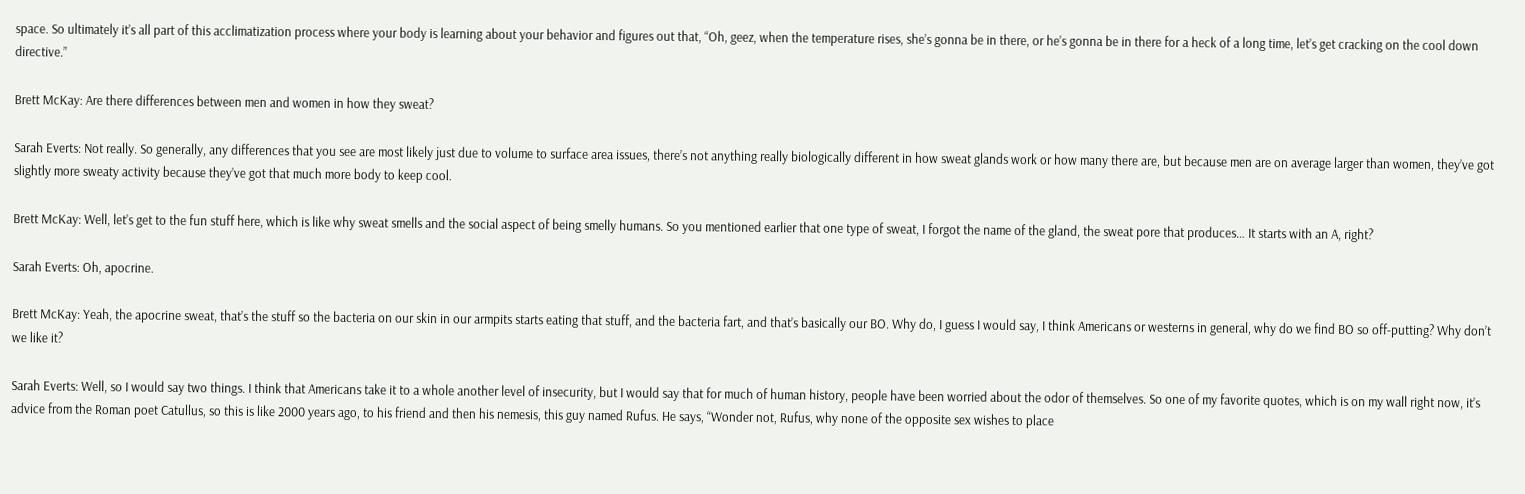space. So ultimately it’s all part of this acclimatization process where your body is learning about your behavior and figures out that, “Oh, geez, when the temperature rises, she’s gonna be in there, or he’s gonna be in there for a heck of a long time, let’s get cracking on the cool down directive.”

Brett McKay: Are there differences between men and women in how they sweat?

Sarah Everts: Not really. So generally, any differences that you see are most likely just due to volume to surface area issues, there’s not anything really biologically different in how sweat glands work or how many there are, but because men are on average larger than women, they’ve got slightly more sweaty activity because they’ve got that much more body to keep cool.

Brett McKay: Well, let’s get to the fun stuff here, which is like why sweat smells and the social aspect of being smelly humans. So you mentioned earlier that one type of sweat, I forgot the name of the gland, the sweat pore that produces… It starts with an A, right?

Sarah Everts: Oh, apocrine.

Brett McKay: Yeah, the apocrine sweat, that’s the stuff so the bacteria on our skin in our armpits starts eating that stuff, and the bacteria fart, and that’s basically our BO. Why do, I guess I would say, I think Americans or westerns in general, why do we find BO so off-putting? Why don’t we like it?

Sarah Everts: Well, so I would say two things. I think that Americans take it to a whole another level of insecurity, but I would say that for much of human history, people have been worried about the odor of themselves. So one of my favorite quotes, which is on my wall right now, it’s advice from the Roman poet Catullus, so this is like 2000 years ago, to his friend and then his nemesis, this guy named Rufus. He says, “Wonder not, Rufus, why none of the opposite sex wishes to place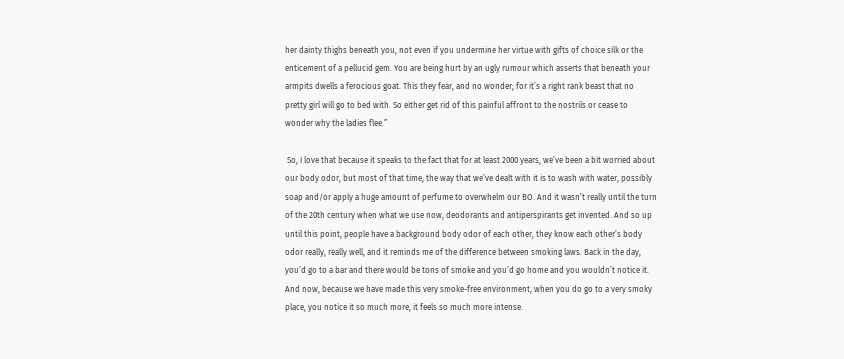her dainty thighs beneath you, not even if you undermine her virtue with gifts of choice silk or the enticement of a pellucid gem. You are being hurt by an ugly rumour which asserts that beneath your armpits dwells a ferocious goat. This they fear, and no wonder; for it’s a right rank beast that no pretty girl will go to bed with. So either get rid of this painful affront to the nostrils or cease to wonder why the ladies flee.”

 So, I love that because it speaks to the fact that for at least 2000 years, we’ve been a bit worried about our body odor, but most of that time, the way that we’ve dealt with it is to wash with water, possibly soap and/or apply a huge amount of perfume to overwhelm our BO. And it wasn’t really until the turn of the 20th century when what we use now, deodorants and antiperspirants get invented. And so up until this point, people have a background body odor of each other, they know each other’s body odor really, really well, and it reminds me of the difference between smoking laws. Back in the day, you’d go to a bar and there would be tons of smoke and you’d go home and you wouldn’t notice it. And now, because we have made this very smoke-free environment, when you do go to a very smoky place, you notice it so much more, it feels so much more intense.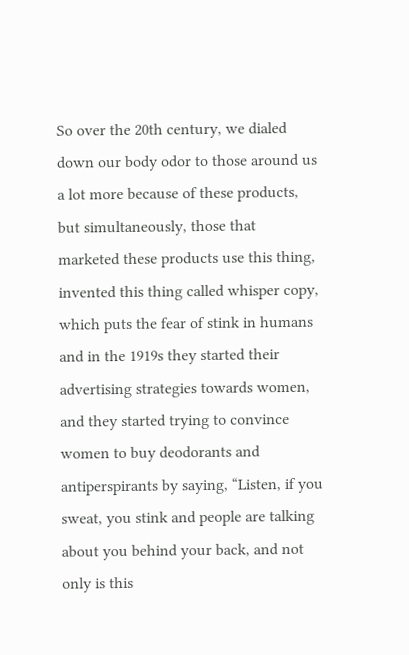So over the 20th century, we dialed down our body odor to those around us a lot more because of these products, but simultaneously, those that marketed these products use this thing, invented this thing called whisper copy, which puts the fear of stink in humans and in the 1919s they started their advertising strategies towards women, and they started trying to convince women to buy deodorants and antiperspirants by saying, “Listen, if you sweat, you stink and people are talking about you behind your back, and not only is this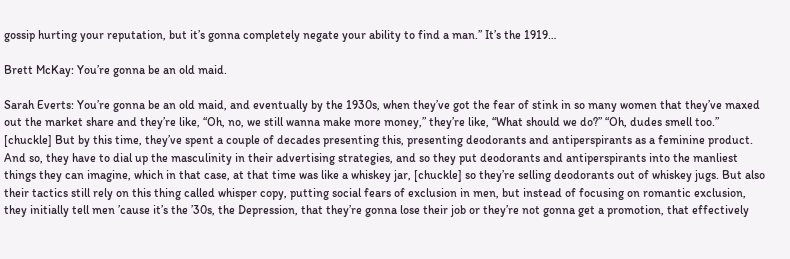gossip hurting your reputation, but it’s gonna completely negate your ability to find a man.” It’s the 1919…

Brett McKay: You’re gonna be an old maid.

Sarah Everts: You’re gonna be an old maid, and eventually by the 1930s, when they’ve got the fear of stink in so many women that they’ve maxed out the market share and they’re like, “Oh, no, we still wanna make more money,” they’re like, “What should we do?” “Oh, dudes smell too.” [chuckle] But by this time, they’ve spent a couple of decades presenting this, presenting deodorants and antiperspirants as a feminine product. And so, they have to dial up the masculinity in their advertising strategies, and so they put deodorants and antiperspirants into the manliest things they can imagine, which in that case, at that time was like a whiskey jar, [chuckle] so they’re selling deodorants out of whiskey jugs. But also their tactics still rely on this thing called whisper copy, putting social fears of exclusion in men, but instead of focusing on romantic exclusion, they initially tell men ’cause it’s the ’30s, the Depression, that they’re gonna lose their job or they’re not gonna get a promotion, that effectively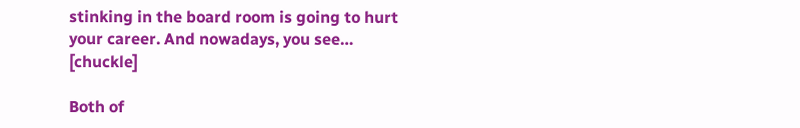stinking in the board room is going to hurt your career. And nowadays, you see… [chuckle]

Both of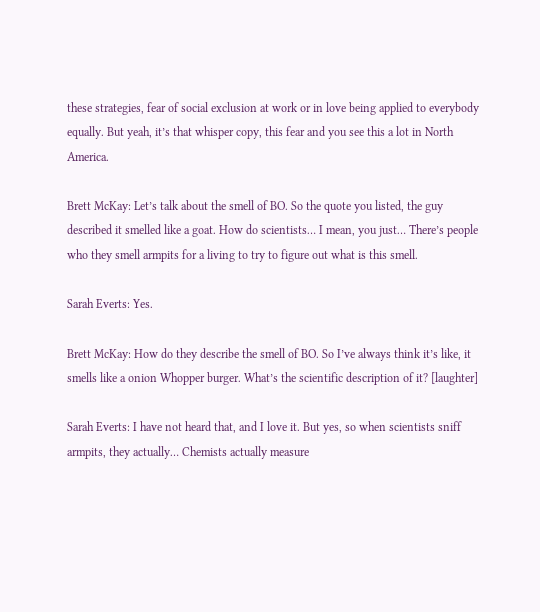these strategies, fear of social exclusion at work or in love being applied to everybody equally. But yeah, it’s that whisper copy, this fear and you see this a lot in North America.

Brett McKay: Let’s talk about the smell of BO. So the quote you listed, the guy described it smelled like a goat. How do scientists… I mean, you just… There’s people who they smell armpits for a living to try to figure out what is this smell.

Sarah Everts: Yes.

Brett McKay: How do they describe the smell of BO. So I’ve always think it’s like, it smells like a onion Whopper burger. What’s the scientific description of it? [laughter]

Sarah Everts: I have not heard that, and I love it. But yes, so when scientists sniff armpits, they actually… Chemists actually measure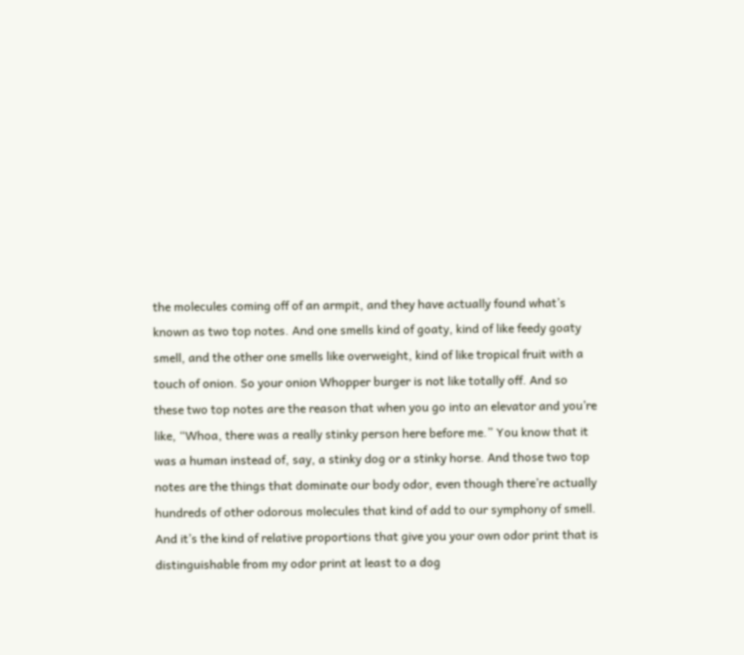the molecules coming off of an armpit, and they have actually found what’s known as two top notes. And one smells kind of goaty, kind of like feedy goaty smell, and the other one smells like overweight, kind of like tropical fruit with a touch of onion. So your onion Whopper burger is not like totally off. And so these two top notes are the reason that when you go into an elevator and you’re like, “Whoa, there was a really stinky person here before me.” You know that it was a human instead of, say, a stinky dog or a stinky horse. And those two top notes are the things that dominate our body odor, even though there’re actually hundreds of other odorous molecules that kind of add to our symphony of smell. And it’s the kind of relative proportions that give you your own odor print that is distinguishable from my odor print at least to a dog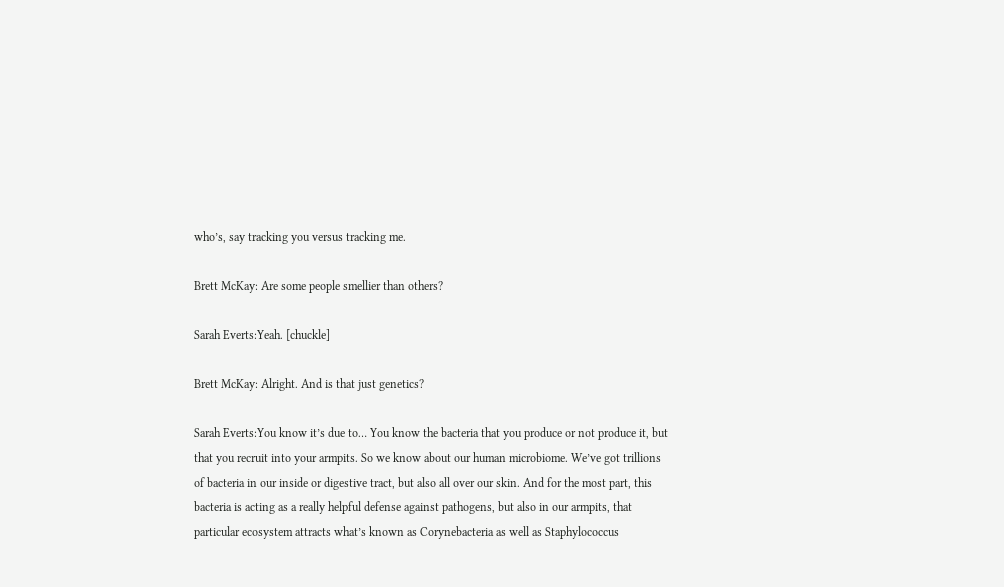who’s, say tracking you versus tracking me.

Brett McKay: Are some people smellier than others?

Sarah Everts:Yeah. [chuckle]

Brett McKay: Alright. And is that just genetics?

Sarah Everts:You know it’s due to… You know the bacteria that you produce or not produce it, but that you recruit into your armpits. So we know about our human microbiome. We’ve got trillions of bacteria in our inside or digestive tract, but also all over our skin. And for the most part, this bacteria is acting as a really helpful defense against pathogens, but also in our armpits, that particular ecosystem attracts what’s known as Corynebacteria as well as Staphylococcus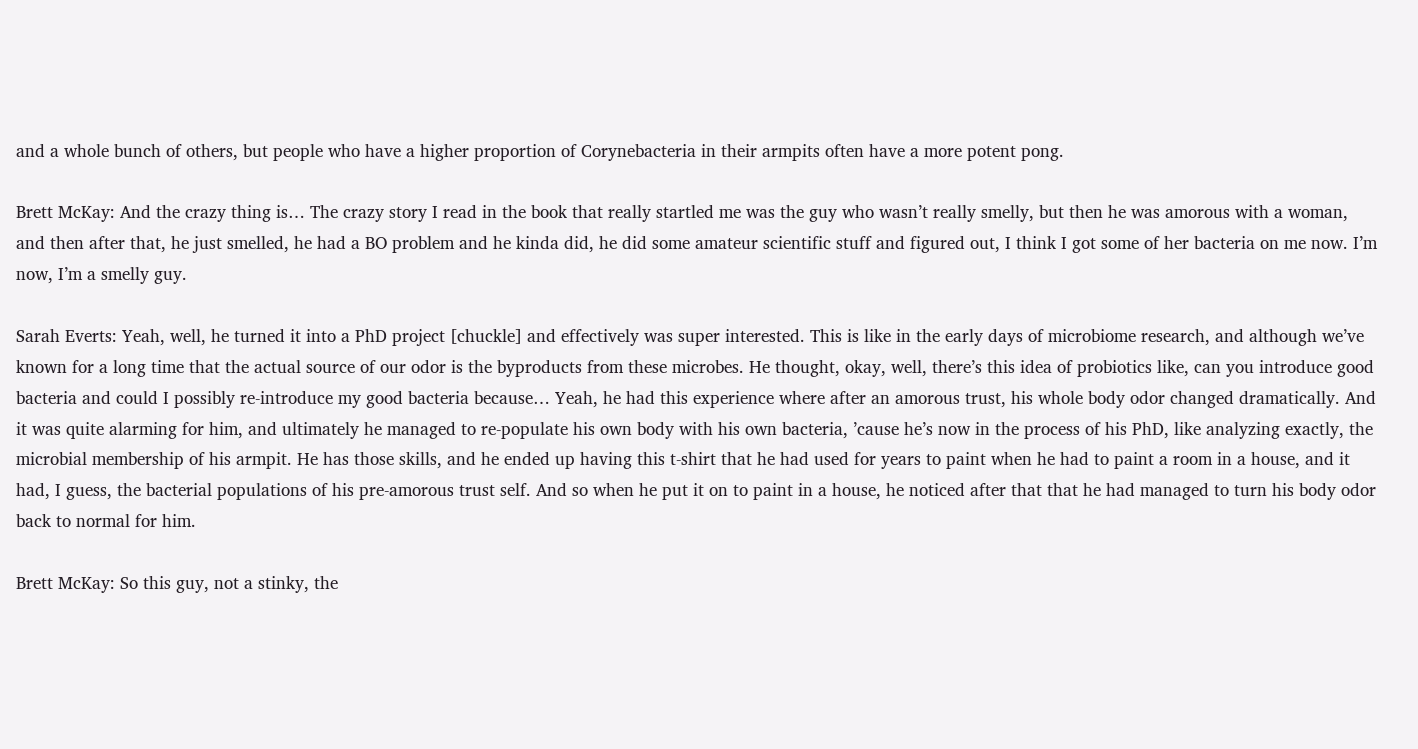and a whole bunch of others, but people who have a higher proportion of Corynebacteria in their armpits often have a more potent pong.

Brett McKay: And the crazy thing is… The crazy story I read in the book that really startled me was the guy who wasn’t really smelly, but then he was amorous with a woman, and then after that, he just smelled, he had a BO problem and he kinda did, he did some amateur scientific stuff and figured out, I think I got some of her bacteria on me now. I’m now, I’m a smelly guy.

Sarah Everts: Yeah, well, he turned it into a PhD project [chuckle] and effectively was super interested. This is like in the early days of microbiome research, and although we’ve known for a long time that the actual source of our odor is the byproducts from these microbes. He thought, okay, well, there’s this idea of probiotics like, can you introduce good bacteria and could I possibly re-introduce my good bacteria because… Yeah, he had this experience where after an amorous trust, his whole body odor changed dramatically. And it was quite alarming for him, and ultimately he managed to re-populate his own body with his own bacteria, ’cause he’s now in the process of his PhD, like analyzing exactly, the microbial membership of his armpit. He has those skills, and he ended up having this t-shirt that he had used for years to paint when he had to paint a room in a house, and it had, I guess, the bacterial populations of his pre-amorous trust self. And so when he put it on to paint in a house, he noticed after that that he had managed to turn his body odor back to normal for him.

Brett McKay: So this guy, not a stinky, the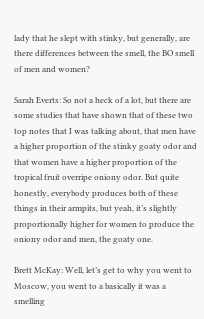lady that he slept with stinky, but generally, are there differences between the smell, the BO smell of men and women?

Sarah Everts: So not a heck of a lot, but there are some studies that have shown that of these two top notes that I was talking about, that men have a higher proportion of the stinky goaty odor and that women have a higher proportion of the tropical fruit overripe oniony odor. But quite honestly, everybody produces both of these things in their armpits, but yeah, it’s slightly proportionally higher for women to produce the oniony odor and men, the goaty one.

Brett McKay: Well, let’s get to why you went to Moscow, you went to a basically it was a smelling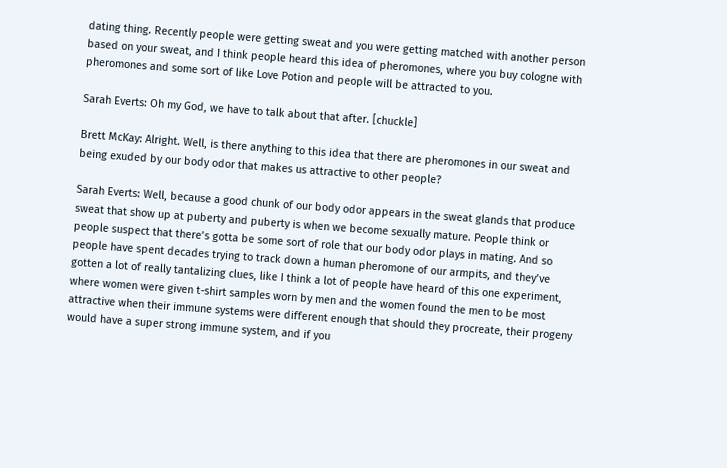dating thing. Recently people were getting sweat and you were getting matched with another person based on your sweat, and I think people heard this idea of pheromones, where you buy cologne with pheromones and some sort of like Love Potion and people will be attracted to you.

Sarah Everts: Oh my God, we have to talk about that after. [chuckle]

Brett McKay: Alright. Well, is there anything to this idea that there are pheromones in our sweat and being exuded by our body odor that makes us attractive to other people?

Sarah Everts: Well, because a good chunk of our body odor appears in the sweat glands that produce sweat that show up at puberty and puberty is when we become sexually mature. People think or people suspect that there’s gotta be some sort of role that our body odor plays in mating. And so people have spent decades trying to track down a human pheromone of our armpits, and they’ve gotten a lot of really tantalizing clues, like I think a lot of people have heard of this one experiment, where women were given t-shirt samples worn by men and the women found the men to be most attractive when their immune systems were different enough that should they procreate, their progeny would have a super strong immune system, and if you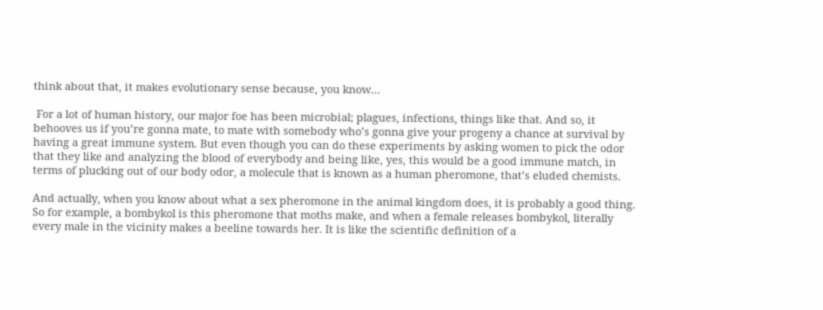think about that, it makes evolutionary sense because, you know…

 For a lot of human history, our major foe has been microbial; plagues, infections, things like that. And so, it behooves us if you’re gonna mate, to mate with somebody who’s gonna give your progeny a chance at survival by having a great immune system. But even though you can do these experiments by asking women to pick the odor that they like and analyzing the blood of everybody and being like, yes, this would be a good immune match, in terms of plucking out of our body odor, a molecule that is known as a human pheromone, that’s eluded chemists.

And actually, when you know about what a sex pheromone in the animal kingdom does, it is probably a good thing. So for example, a bombykol is this pheromone that moths make, and when a female releases bombykol, literally every male in the vicinity makes a beeline towards her. It is like the scientific definition of a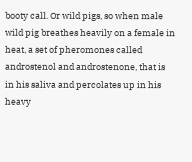booty call. Or wild pigs, so when male wild pig breathes heavily on a female in heat, a set of pheromones called androstenol and androstenone, that is in his saliva and percolates up in his heavy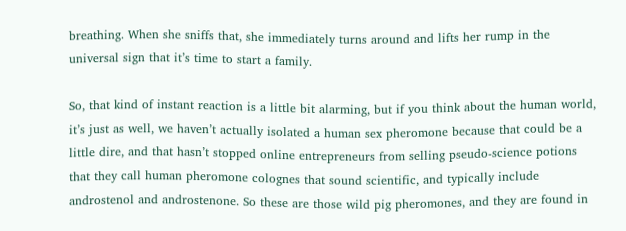breathing. When she sniffs that, she immediately turns around and lifts her rump in the universal sign that it’s time to start a family.

So, that kind of instant reaction is a little bit alarming, but if you think about the human world, it’s just as well, we haven’t actually isolated a human sex pheromone because that could be a little dire, and that hasn’t stopped online entrepreneurs from selling pseudo-science potions that they call human pheromone colognes that sound scientific, and typically include androstenol and androstenone. So these are those wild pig pheromones, and they are found in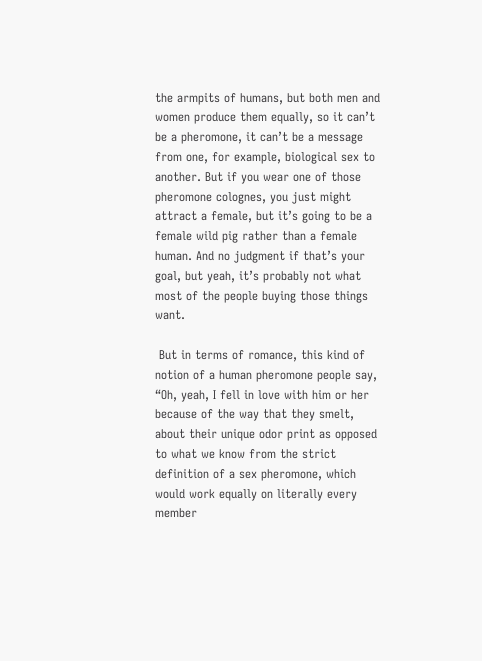the armpits of humans, but both men and women produce them equally, so it can’t be a pheromone, it can’t be a message from one, for example, biological sex to another. But if you wear one of those pheromone colognes, you just might attract a female, but it’s going to be a female wild pig rather than a female human. And no judgment if that’s your goal, but yeah, it’s probably not what most of the people buying those things want.

 But in terms of romance, this kind of notion of a human pheromone people say, “Oh, yeah, I fell in love with him or her because of the way that they smelt, about their unique odor print as opposed to what we know from the strict definition of a sex pheromone, which would work equally on literally every member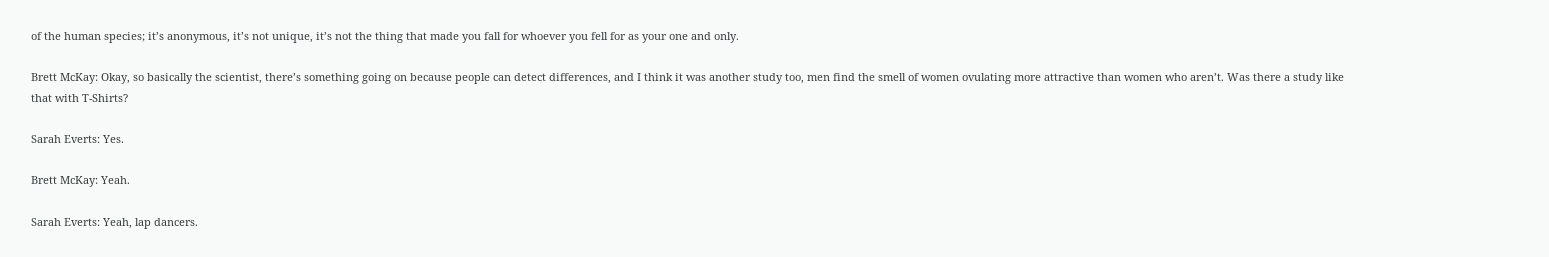of the human species; it’s anonymous, it’s not unique, it’s not the thing that made you fall for whoever you fell for as your one and only.

Brett McKay: Okay, so basically the scientist, there’s something going on because people can detect differences, and I think it was another study too, men find the smell of women ovulating more attractive than women who aren’t. Was there a study like that with T-Shirts?

Sarah Everts: Yes.

Brett McKay: Yeah.

Sarah Everts: Yeah, lap dancers.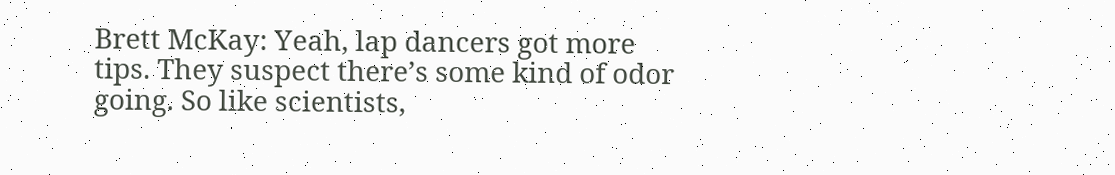Brett McKay: Yeah, lap dancers got more tips. They suspect there’s some kind of odor going. So like scientists,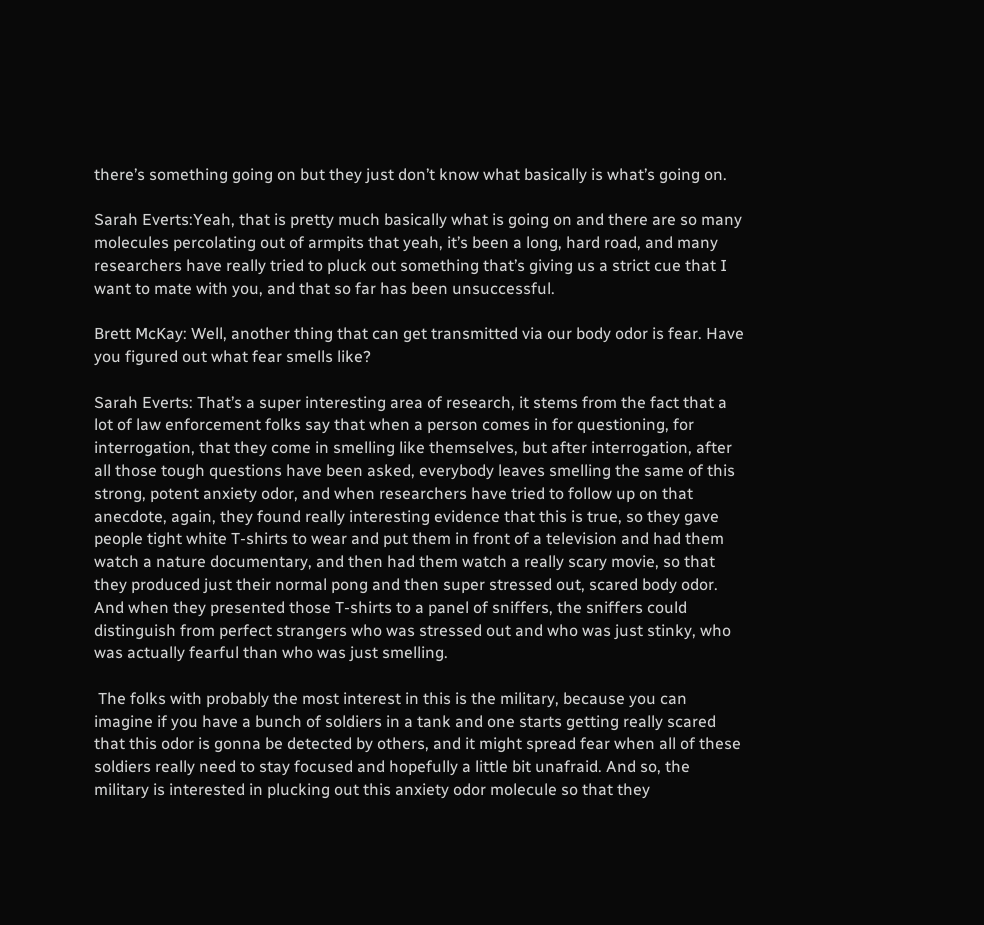there’s something going on but they just don’t know what basically is what’s going on.

Sarah Everts:Yeah, that is pretty much basically what is going on and there are so many molecules percolating out of armpits that yeah, it’s been a long, hard road, and many researchers have really tried to pluck out something that’s giving us a strict cue that I want to mate with you, and that so far has been unsuccessful.

Brett McKay: Well, another thing that can get transmitted via our body odor is fear. Have you figured out what fear smells like?

Sarah Everts: That’s a super interesting area of research, it stems from the fact that a lot of law enforcement folks say that when a person comes in for questioning, for interrogation, that they come in smelling like themselves, but after interrogation, after all those tough questions have been asked, everybody leaves smelling the same of this strong, potent anxiety odor, and when researchers have tried to follow up on that anecdote, again, they found really interesting evidence that this is true, so they gave people tight white T-shirts to wear and put them in front of a television and had them watch a nature documentary, and then had them watch a really scary movie, so that they produced just their normal pong and then super stressed out, scared body odor. And when they presented those T-shirts to a panel of sniffers, the sniffers could distinguish from perfect strangers who was stressed out and who was just stinky, who was actually fearful than who was just smelling.

 The folks with probably the most interest in this is the military, because you can imagine if you have a bunch of soldiers in a tank and one starts getting really scared that this odor is gonna be detected by others, and it might spread fear when all of these soldiers really need to stay focused and hopefully a little bit unafraid. And so, the military is interested in plucking out this anxiety odor molecule so that they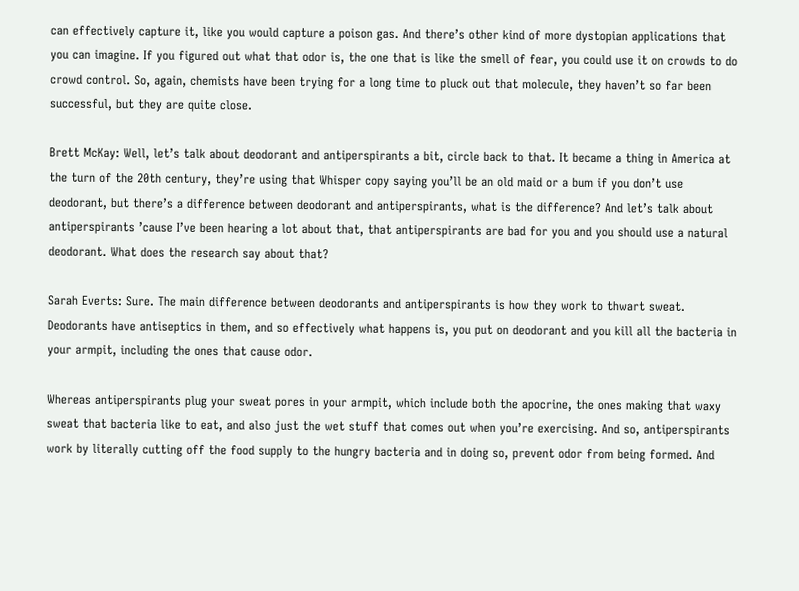can effectively capture it, like you would capture a poison gas. And there’s other kind of more dystopian applications that you can imagine. If you figured out what that odor is, the one that is like the smell of fear, you could use it on crowds to do crowd control. So, again, chemists have been trying for a long time to pluck out that molecule, they haven’t so far been successful, but they are quite close.

Brett McKay: Well, let’s talk about deodorant and antiperspirants a bit, circle back to that. It became a thing in America at the turn of the 20th century, they’re using that Whisper copy saying you’ll be an old maid or a bum if you don’t use deodorant, but there’s a difference between deodorant and antiperspirants, what is the difference? And let’s talk about antiperspirants ’cause I’ve been hearing a lot about that, that antiperspirants are bad for you and you should use a natural deodorant. What does the research say about that?

Sarah Everts: Sure. The main difference between deodorants and antiperspirants is how they work to thwart sweat. Deodorants have antiseptics in them, and so effectively what happens is, you put on deodorant and you kill all the bacteria in your armpit, including the ones that cause odor.

Whereas antiperspirants plug your sweat pores in your armpit, which include both the apocrine, the ones making that waxy sweat that bacteria like to eat, and also just the wet stuff that comes out when you’re exercising. And so, antiperspirants work by literally cutting off the food supply to the hungry bacteria and in doing so, prevent odor from being formed. And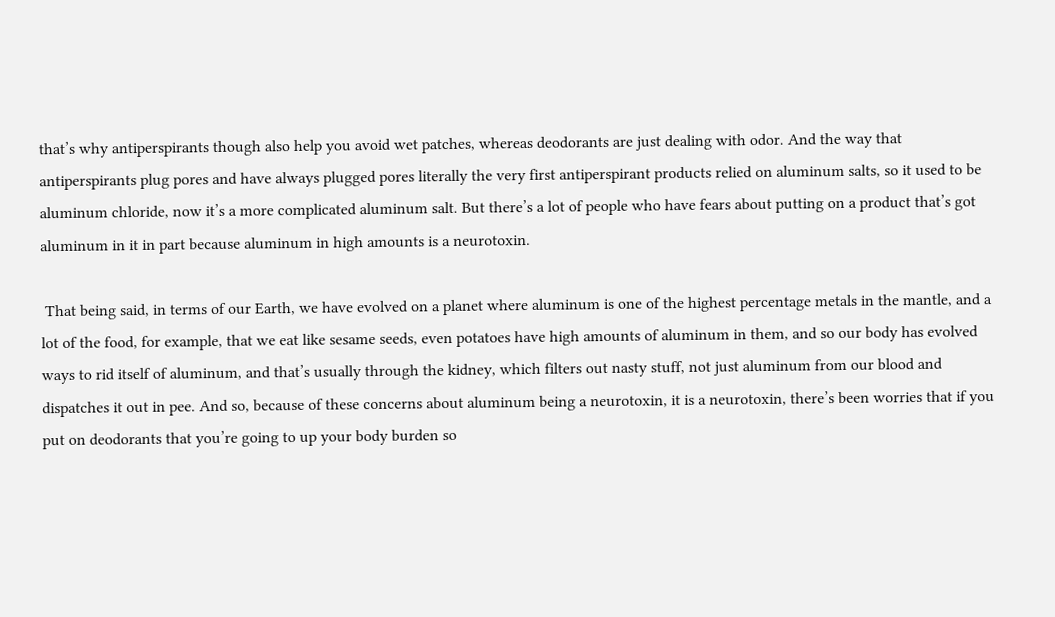that’s why antiperspirants though also help you avoid wet patches, whereas deodorants are just dealing with odor. And the way that antiperspirants plug pores and have always plugged pores literally the very first antiperspirant products relied on aluminum salts, so it used to be aluminum chloride, now it’s a more complicated aluminum salt. But there’s a lot of people who have fears about putting on a product that’s got aluminum in it in part because aluminum in high amounts is a neurotoxin.

 That being said, in terms of our Earth, we have evolved on a planet where aluminum is one of the highest percentage metals in the mantle, and a lot of the food, for example, that we eat like sesame seeds, even potatoes have high amounts of aluminum in them, and so our body has evolved ways to rid itself of aluminum, and that’s usually through the kidney, which filters out nasty stuff, not just aluminum from our blood and dispatches it out in pee. And so, because of these concerns about aluminum being a neurotoxin, it is a neurotoxin, there’s been worries that if you put on deodorants that you’re going to up your body burden so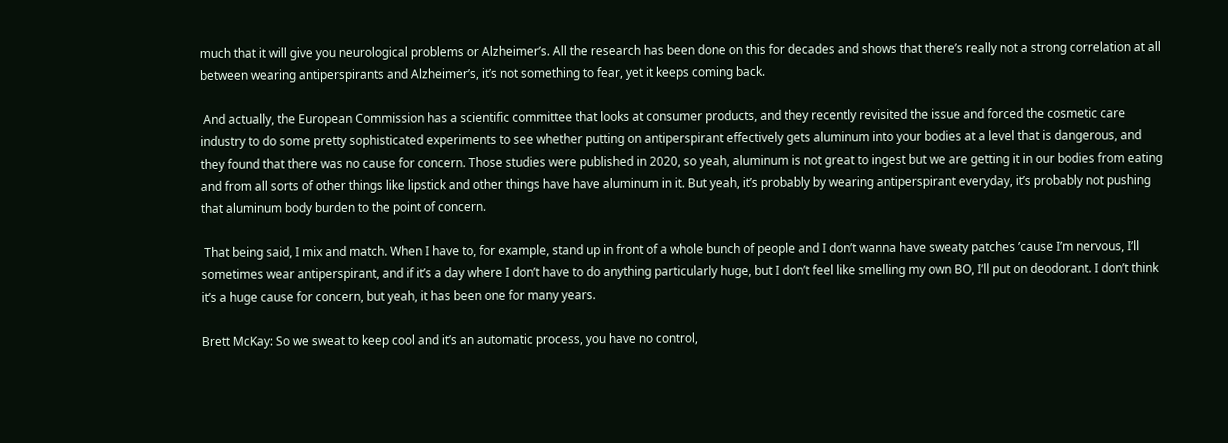much that it will give you neurological problems or Alzheimer’s. All the research has been done on this for decades and shows that there’s really not a strong correlation at all between wearing antiperspirants and Alzheimer’s, it’s not something to fear, yet it keeps coming back.

 And actually, the European Commission has a scientific committee that looks at consumer products, and they recently revisited the issue and forced the cosmetic care industry to do some pretty sophisticated experiments to see whether putting on antiperspirant effectively gets aluminum into your bodies at a level that is dangerous, and they found that there was no cause for concern. Those studies were published in 2020, so yeah, aluminum is not great to ingest but we are getting it in our bodies from eating and from all sorts of other things like lipstick and other things have have aluminum in it. But yeah, it’s probably by wearing antiperspirant everyday, it’s probably not pushing that aluminum body burden to the point of concern.

 That being said, I mix and match. When I have to, for example, stand up in front of a whole bunch of people and I don’t wanna have sweaty patches ’cause I’m nervous, I’ll sometimes wear antiperspirant, and if it’s a day where I don’t have to do anything particularly huge, but I don’t feel like smelling my own BO, I’ll put on deodorant. I don’t think it’s a huge cause for concern, but yeah, it has been one for many years.

Brett McKay: So we sweat to keep cool and it’s an automatic process, you have no control,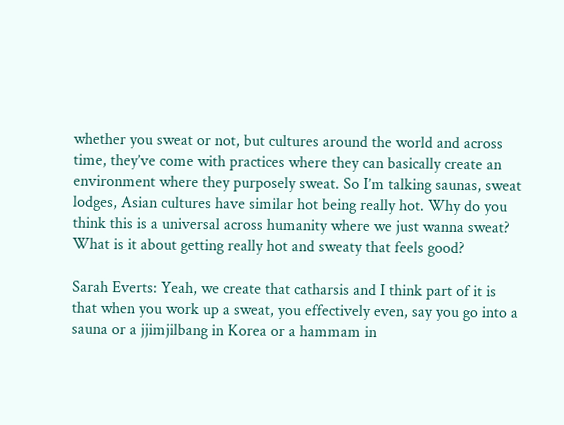whether you sweat or not, but cultures around the world and across time, they’ve come with practices where they can basically create an environment where they purposely sweat. So I’m talking saunas, sweat lodges, Asian cultures have similar hot being really hot. Why do you think this is a universal across humanity where we just wanna sweat? What is it about getting really hot and sweaty that feels good?

Sarah Everts: Yeah, we create that catharsis and I think part of it is that when you work up a sweat, you effectively even, say you go into a sauna or a jjimjilbang in Korea or a hammam in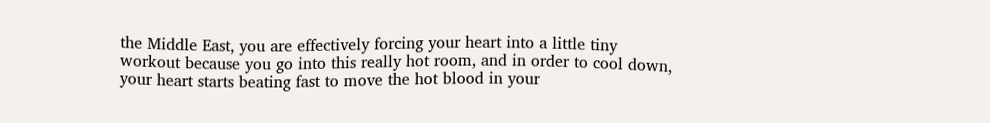the Middle East, you are effectively forcing your heart into a little tiny workout because you go into this really hot room, and in order to cool down, your heart starts beating fast to move the hot blood in your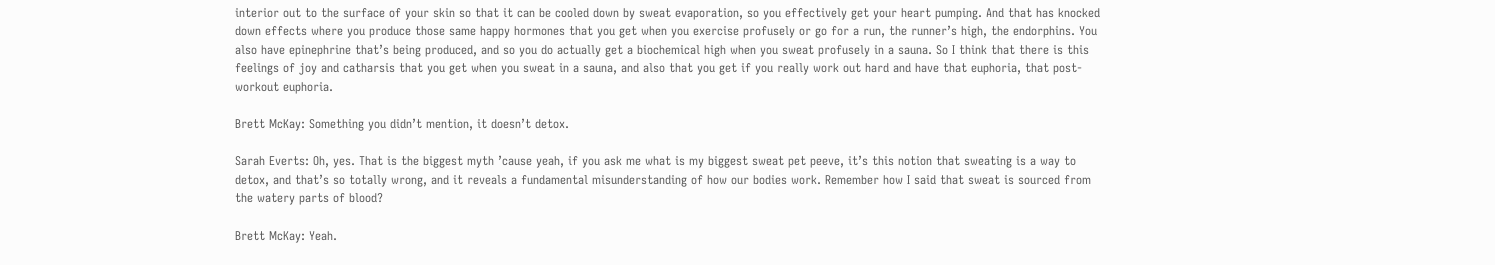interior out to the surface of your skin so that it can be cooled down by sweat evaporation, so you effectively get your heart pumping. And that has knocked down effects where you produce those same happy hormones that you get when you exercise profusely or go for a run, the runner’s high, the endorphins. You also have epinephrine that’s being produced, and so you do actually get a biochemical high when you sweat profusely in a sauna. So I think that there is this feelings of joy and catharsis that you get when you sweat in a sauna, and also that you get if you really work out hard and have that euphoria, that post-workout euphoria.

Brett McKay: Something you didn’t mention, it doesn’t detox.

Sarah Everts: Oh, yes. That is the biggest myth ’cause yeah, if you ask me what is my biggest sweat pet peeve, it’s this notion that sweating is a way to detox, and that’s so totally wrong, and it reveals a fundamental misunderstanding of how our bodies work. Remember how I said that sweat is sourced from the watery parts of blood?

Brett McKay: Yeah.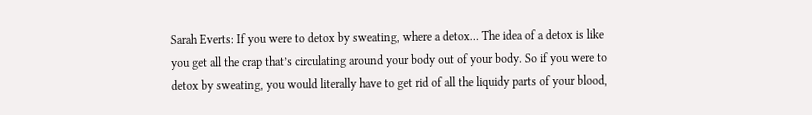Sarah Everts: If you were to detox by sweating, where a detox… The idea of a detox is like you get all the crap that’s circulating around your body out of your body. So if you were to detox by sweating, you would literally have to get rid of all the liquidy parts of your blood,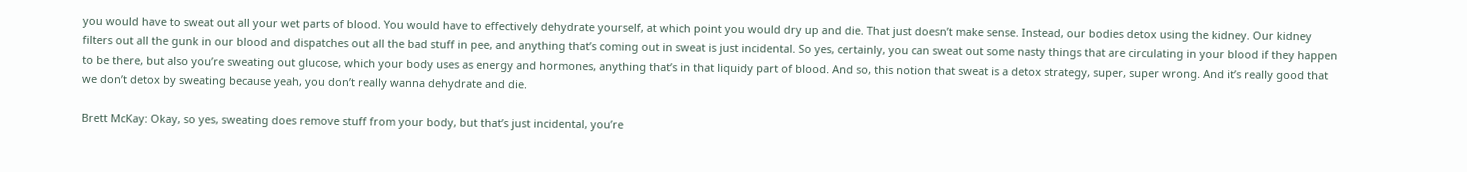you would have to sweat out all your wet parts of blood. You would have to effectively dehydrate yourself, at which point you would dry up and die. That just doesn’t make sense. Instead, our bodies detox using the kidney. Our kidney filters out all the gunk in our blood and dispatches out all the bad stuff in pee, and anything that’s coming out in sweat is just incidental. So yes, certainly, you can sweat out some nasty things that are circulating in your blood if they happen to be there, but also you’re sweating out glucose, which your body uses as energy and hormones, anything that’s in that liquidy part of blood. And so, this notion that sweat is a detox strategy, super, super wrong. And it’s really good that we don’t detox by sweating because yeah, you don’t really wanna dehydrate and die.

Brett McKay: Okay, so yes, sweating does remove stuff from your body, but that’s just incidental, you’re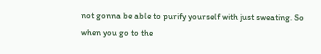not gonna be able to purify yourself with just sweating. So when you go to the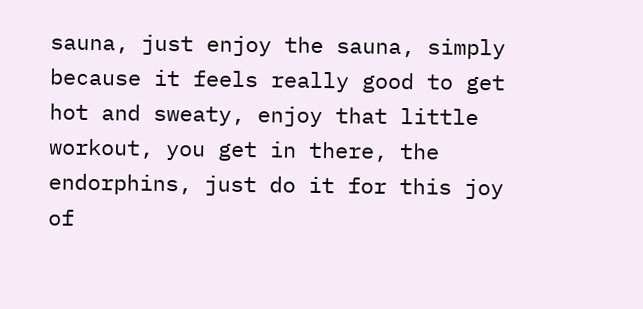sauna, just enjoy the sauna, simply because it feels really good to get hot and sweaty, enjoy that little workout, you get in there, the endorphins, just do it for this joy of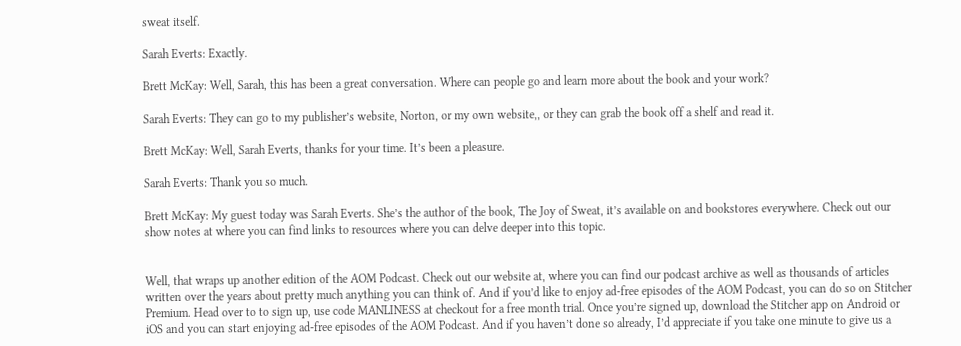sweat itself.

Sarah Everts: Exactly.

Brett McKay: Well, Sarah, this has been a great conversation. Where can people go and learn more about the book and your work?

Sarah Everts: They can go to my publisher’s website, Norton, or my own website,, or they can grab the book off a shelf and read it.

Brett McKay: Well, Sarah Everts, thanks for your time. It’s been a pleasure.

Sarah Everts: Thank you so much.

Brett McKay: My guest today was Sarah Everts. She’s the author of the book, The Joy of Sweat, it’s available on and bookstores everywhere. Check out our show notes at where you can find links to resources where you can delve deeper into this topic.


Well, that wraps up another edition of the AOM Podcast. Check out our website at, where you can find our podcast archive as well as thousands of articles written over the years about pretty much anything you can think of. And if you’d like to enjoy ad-free episodes of the AOM Podcast, you can do so on Stitcher Premium. Head over to to sign up, use code MANLINESS at checkout for a free month trial. Once you’re signed up, download the Stitcher app on Android or iOS and you can start enjoying ad-free episodes of the AOM Podcast. And if you haven’t done so already, I’d appreciate if you take one minute to give us a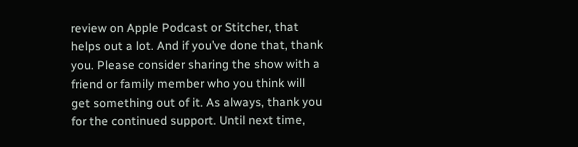review on Apple Podcast or Stitcher, that helps out a lot. And if you’ve done that, thank you. Please consider sharing the show with a friend or family member who you think will get something out of it. As always, thank you for the continued support. Until next time,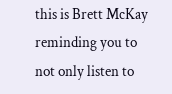this is Brett McKay reminding you to not only listen to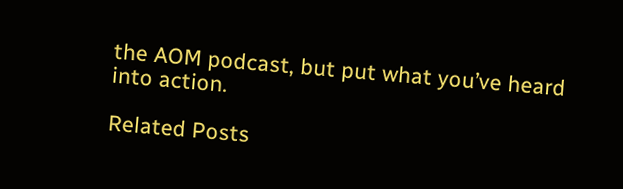the AOM podcast, but put what you’ve heard into action.

Related Posts